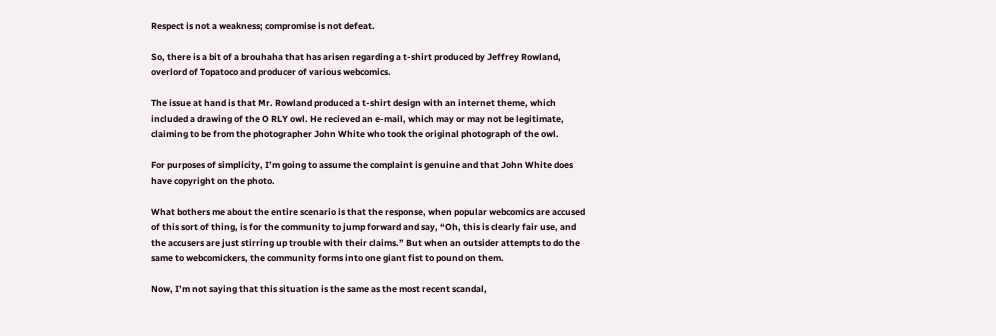Respect is not a weakness; compromise is not defeat.

So, there is a bit of a brouhaha that has arisen regarding a t-shirt produced by Jeffrey Rowland, overlord of Topatoco and producer of various webcomics.

The issue at hand is that Mr. Rowland produced a t-shirt design with an internet theme, which included a drawing of the O RLY owl. He recieved an e-mail, which may or may not be legitimate, claiming to be from the photographer John White who took the original photograph of the owl.

For purposes of simplicity, I’m going to assume the complaint is genuine and that John White does have copyright on the photo.

What bothers me about the entire scenario is that the response, when popular webcomics are accused of this sort of thing, is for the community to jump forward and say, “Oh, this is clearly fair use, and the accusers are just stirring up trouble with their claims.” But when an outsider attempts to do the same to webcomickers, the community forms into one giant fist to pound on them.

Now, I’m not saying that this situation is the same as the most recent scandal,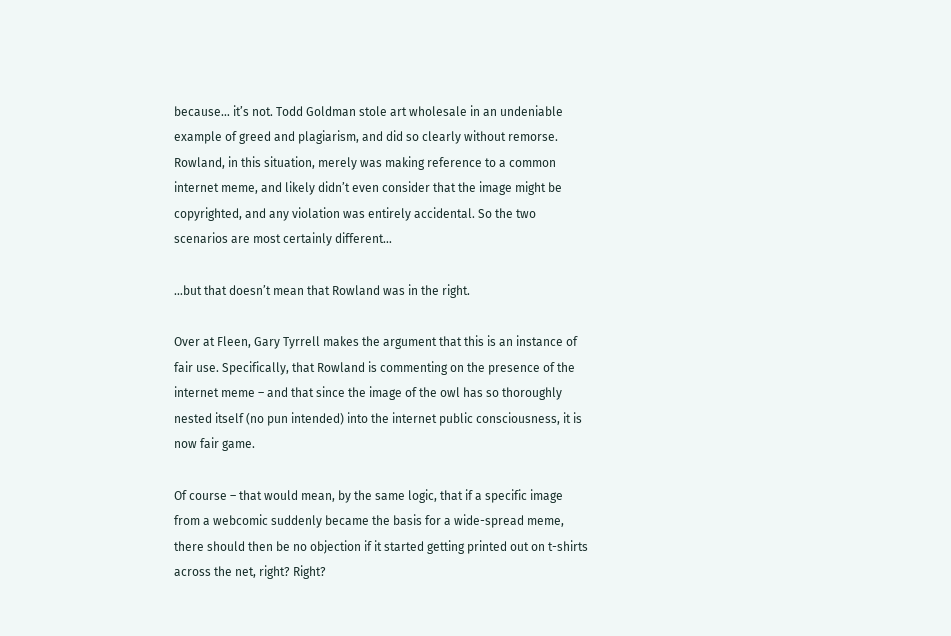because… it’s not. Todd Goldman stole art wholesale in an undeniable example of greed and plagiarism, and did so clearly without remorse. Rowland, in this situation, merely was making reference to a common internet meme, and likely didn’t even consider that the image might be copyrighted, and any violation was entirely accidental. So the two scenarios are most certainly different…

…but that doesn’t mean that Rowland was in the right.

Over at Fleen, Gary Tyrrell makes the argument that this is an instance of fair use. Specifically, that Rowland is commenting on the presence of the internet meme – and that since the image of the owl has so thoroughly nested itself (no pun intended) into the internet public consciousness, it is now fair game.

Of course – that would mean, by the same logic, that if a specific image from a webcomic suddenly became the basis for a wide-spread meme, there should then be no objection if it started getting printed out on t-shirts across the net, right? Right?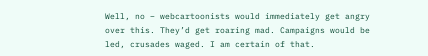Well, no – webcartoonists would immediately get angry over this. They’d get roaring mad. Campaigns would be led, crusades waged. I am certain of that.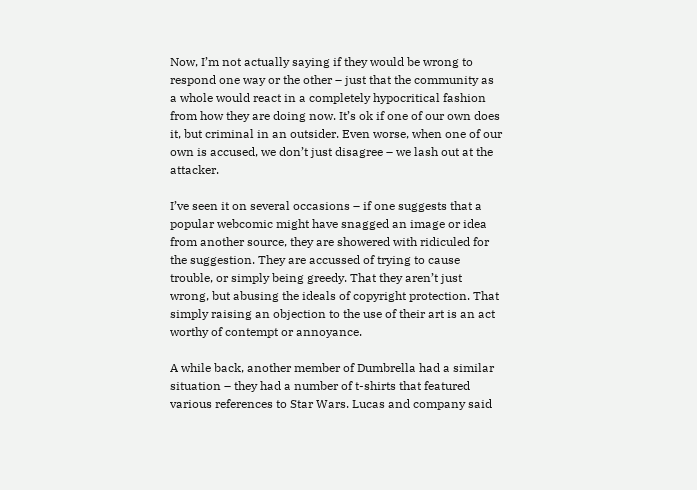Now, I’m not actually saying if they would be wrong to respond one way or the other – just that the community as a whole would react in a completely hypocritical fashion from how they are doing now. It’s ok if one of our own does it, but criminal in an outsider. Even worse, when one of our own is accused, we don’t just disagree – we lash out at the attacker.

I’ve seen it on several occasions – if one suggests that a popular webcomic might have snagged an image or idea from another source, they are showered with ridiculed for the suggestion. They are accussed of trying to cause trouble, or simply being greedy. That they aren’t just wrong, but abusing the ideals of copyright protection. That simply raising an objection to the use of their art is an act worthy of contempt or annoyance.

A while back, another member of Dumbrella had a similar situation – they had a number of t-shirts that featured various references to Star Wars. Lucas and company said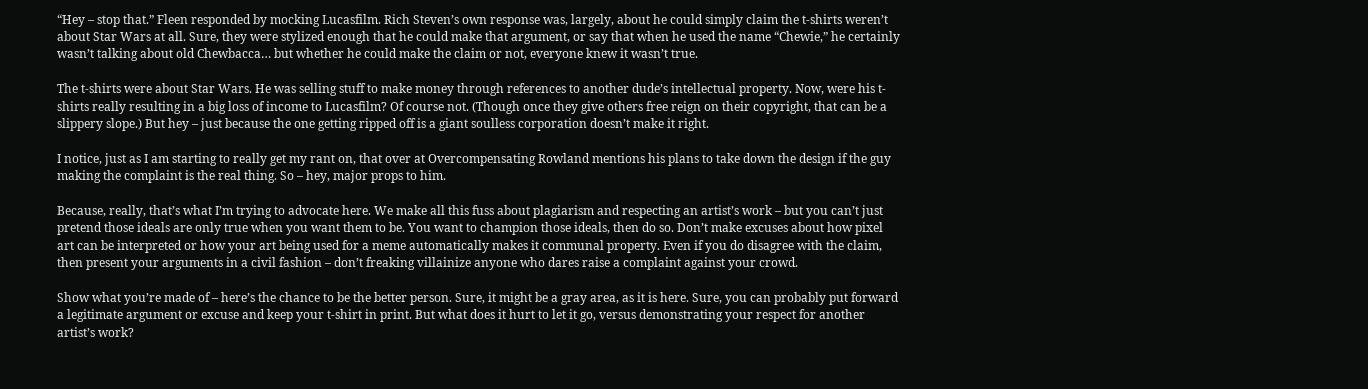“Hey – stop that.” Fleen responded by mocking Lucasfilm. Rich Steven’s own response was, largely, about he could simply claim the t-shirts weren’t about Star Wars at all. Sure, they were stylized enough that he could make that argument, or say that when he used the name “Chewie,” he certainly wasn’t talking about old Chewbacca… but whether he could make the claim or not, everyone knew it wasn’t true.

The t-shirts were about Star Wars. He was selling stuff to make money through references to another dude’s intellectual property. Now, were his t-shirts really resulting in a big loss of income to Lucasfilm? Of course not. (Though once they give others free reign on their copyright, that can be a slippery slope.) But hey – just because the one getting ripped off is a giant soulless corporation doesn’t make it right.

I notice, just as I am starting to really get my rant on, that over at Overcompensating Rowland mentions his plans to take down the design if the guy making the complaint is the real thing. So – hey, major props to him.

Because, really, that’s what I’m trying to advocate here. We make all this fuss about plagiarism and respecting an artist’s work – but you can’t just pretend those ideals are only true when you want them to be. You want to champion those ideals, then do so. Don’t make excuses about how pixel art can be interpreted or how your art being used for a meme automatically makes it communal property. Even if you do disagree with the claim, then present your arguments in a civil fashion – don’t freaking villainize anyone who dares raise a complaint against your crowd.

Show what you’re made of – here’s the chance to be the better person. Sure, it might be a gray area, as it is here. Sure, you can probably put forward a legitimate argument or excuse and keep your t-shirt in print. But what does it hurt to let it go, versus demonstrating your respect for another artist’s work?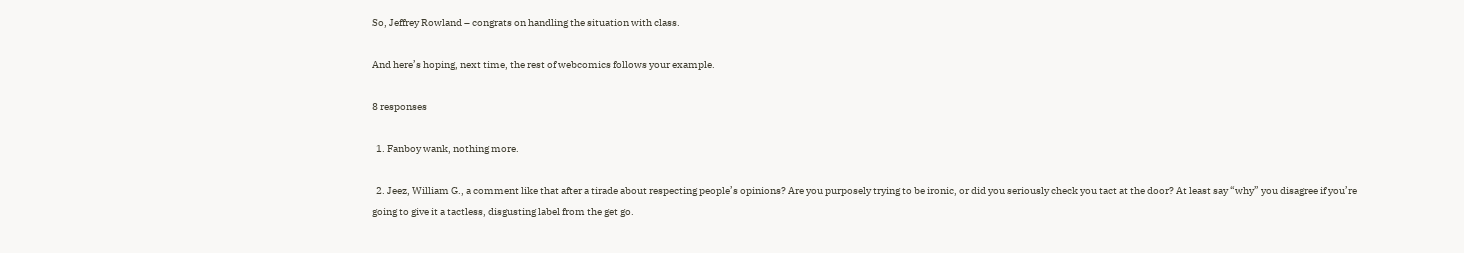So, Jeffrey Rowland – congrats on handling the situation with class.

And here’s hoping, next time, the rest of webcomics follows your example.

8 responses

  1. Fanboy wank, nothing more.

  2. Jeez, William G., a comment like that after a tirade about respecting people’s opinions? Are you purposely trying to be ironic, or did you seriously check you tact at the door? At least say “why” you disagree if you’re going to give it a tactless, disgusting label from the get go.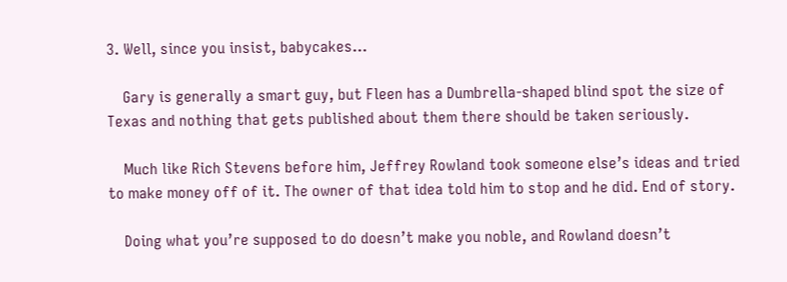3. Well, since you insist, babycakes…

    Gary is generally a smart guy, but Fleen has a Dumbrella-shaped blind spot the size of Texas and nothing that gets published about them there should be taken seriously.

    Much like Rich Stevens before him, Jeffrey Rowland took someone else’s ideas and tried to make money off of it. The owner of that idea told him to stop and he did. End of story.

    Doing what you’re supposed to do doesn’t make you noble, and Rowland doesn’t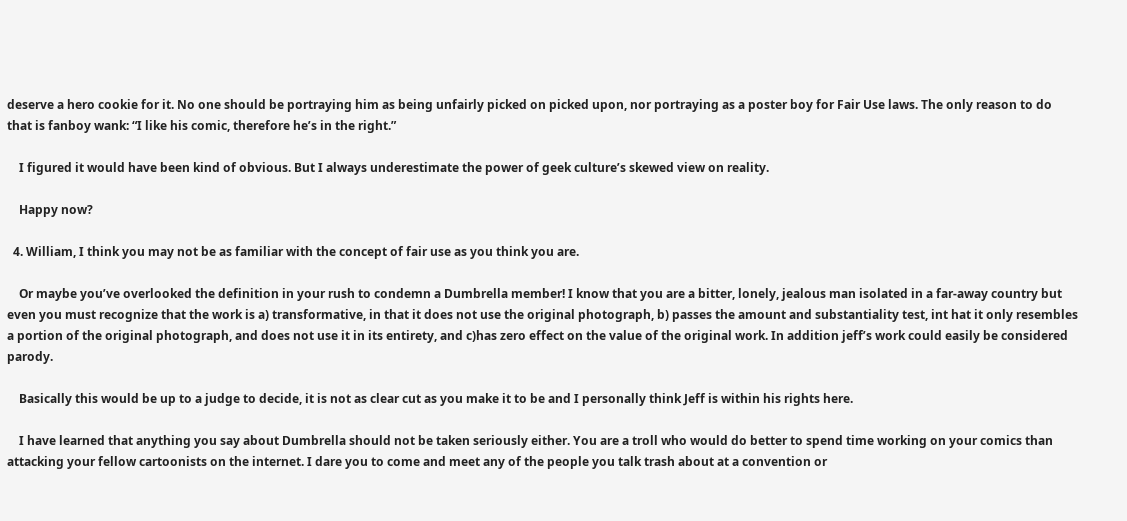deserve a hero cookie for it. No one should be portraying him as being unfairly picked on picked upon, nor portraying as a poster boy for Fair Use laws. The only reason to do that is fanboy wank: “I like his comic, therefore he’s in the right.”

    I figured it would have been kind of obvious. But I always underestimate the power of geek culture’s skewed view on reality.

    Happy now?

  4. William, I think you may not be as familiar with the concept of fair use as you think you are.

    Or maybe you’ve overlooked the definition in your rush to condemn a Dumbrella member! I know that you are a bitter, lonely, jealous man isolated in a far-away country but even you must recognize that the work is a) transformative, in that it does not use the original photograph, b) passes the amount and substantiality test, int hat it only resembles a portion of the original photograph, and does not use it in its entirety, and c)has zero effect on the value of the original work. In addition jeff’s work could easily be considered parody.

    Basically this would be up to a judge to decide, it is not as clear cut as you make it to be and I personally think Jeff is within his rights here.

    I have learned that anything you say about Dumbrella should not be taken seriously either. You are a troll who would do better to spend time working on your comics than attacking your fellow cartoonists on the internet. I dare you to come and meet any of the people you talk trash about at a convention or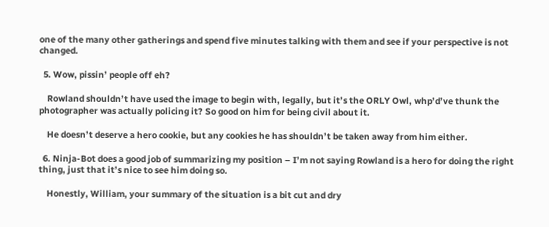one of the many other gatherings and spend five minutes talking with them and see if your perspective is not changed.

  5. Wow, pissin’ people off eh?

    Rowland shouldn’t have used the image to begin with, legally, but it’s the ORLY Owl, whp’d’ve thunk the photographer was actually policing it? So good on him for being civil about it.

    He doesn’t deserve a hero cookie, but any cookies he has shouldn’t be taken away from him either.

  6. Ninja-Bot does a good job of summarizing my position – I’m not saying Rowland is a hero for doing the right thing, just that it’s nice to see him doing so.

    Honestly, William, your summary of the situation is a bit cut and dry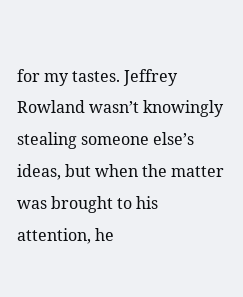for my tastes. Jeffrey Rowland wasn’t knowingly stealing someone else’s ideas, but when the matter was brought to his attention, he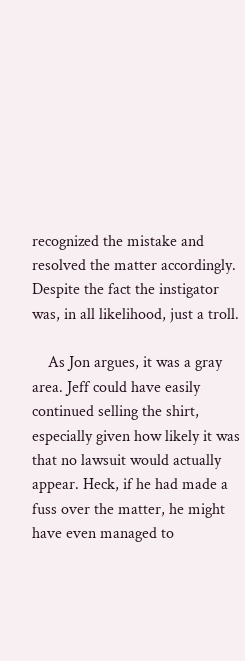recognized the mistake and resolved the matter accordingly. Despite the fact the instigator was, in all likelihood, just a troll.

    As Jon argues, it was a gray area. Jeff could have easily continued selling the shirt, especially given how likely it was that no lawsuit would actually appear. Heck, if he had made a fuss over the matter, he might have even managed to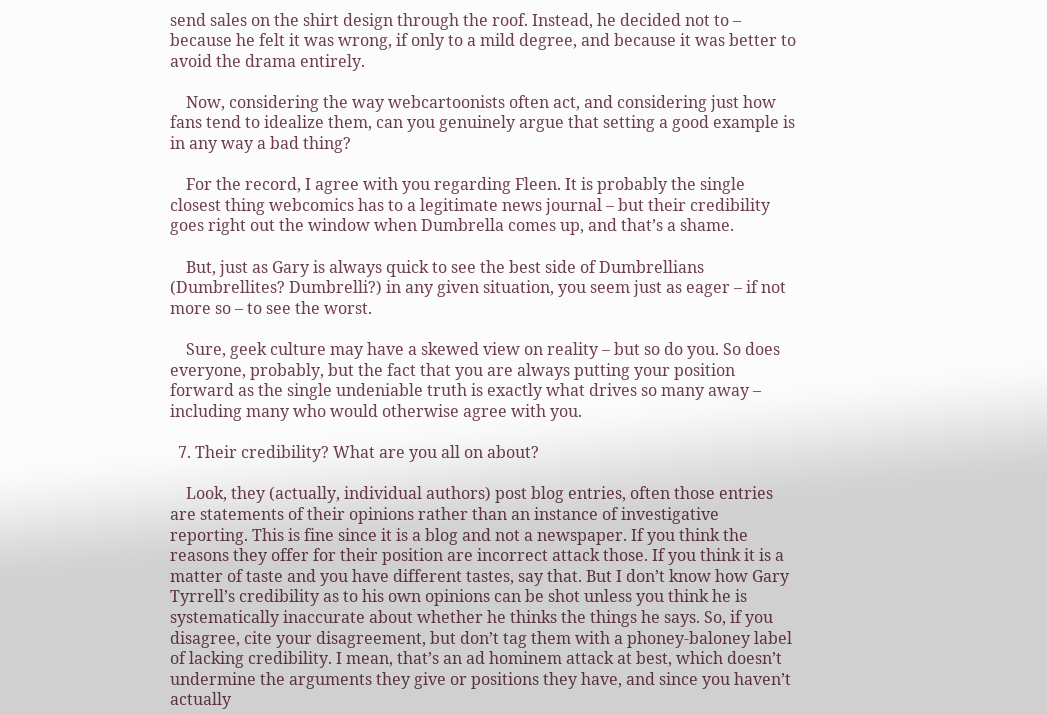send sales on the shirt design through the roof. Instead, he decided not to – because he felt it was wrong, if only to a mild degree, and because it was better to avoid the drama entirely.

    Now, considering the way webcartoonists often act, and considering just how fans tend to idealize them, can you genuinely argue that setting a good example is in any way a bad thing?

    For the record, I agree with you regarding Fleen. It is probably the single closest thing webcomics has to a legitimate news journal – but their credibility goes right out the window when Dumbrella comes up, and that’s a shame.

    But, just as Gary is always quick to see the best side of Dumbrellians (Dumbrellites? Dumbrelli?) in any given situation, you seem just as eager – if not more so – to see the worst.

    Sure, geek culture may have a skewed view on reality – but so do you. So does everyone, probably, but the fact that you are always putting your position forward as the single undeniable truth is exactly what drives so many away – including many who would otherwise agree with you.

  7. Their credibility? What are you all on about?

    Look, they (actually, individual authors) post blog entries, often those entries are statements of their opinions rather than an instance of investigative reporting. This is fine since it is a blog and not a newspaper. If you think the reasons they offer for their position are incorrect attack those. If you think it is a matter of taste and you have different tastes, say that. But I don’t know how Gary Tyrrell’s credibility as to his own opinions can be shot unless you think he is systematically inaccurate about whether he thinks the things he says. So, if you disagree, cite your disagreement, but don’t tag them with a phoney-baloney label of lacking credibility. I mean, that’s an ad hominem attack at best, which doesn’t undermine the arguments they give or positions they have, and since you haven’t actually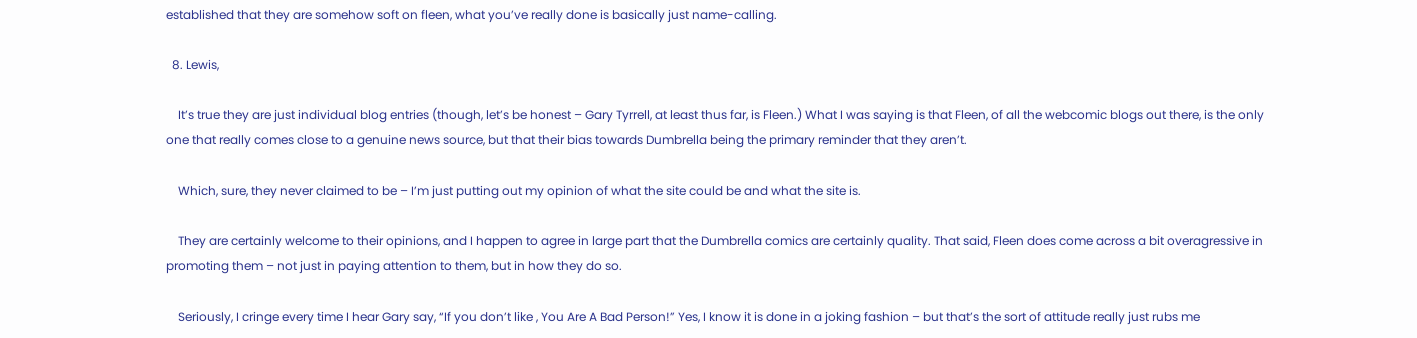established that they are somehow soft on fleen, what you’ve really done is basically just name-calling.

  8. Lewis,

    It’s true they are just individual blog entries (though, let’s be honest – Gary Tyrrell, at least thus far, is Fleen.) What I was saying is that Fleen, of all the webcomic blogs out there, is the only one that really comes close to a genuine news source, but that their bias towards Dumbrella being the primary reminder that they aren’t.

    Which, sure, they never claimed to be – I’m just putting out my opinion of what the site could be and what the site is.

    They are certainly welcome to their opinions, and I happen to agree in large part that the Dumbrella comics are certainly quality. That said, Fleen does come across a bit overagressive in promoting them – not just in paying attention to them, but in how they do so.

    Seriously, I cringe every time I hear Gary say, “If you don’t like , You Are A Bad Person!” Yes, I know it is done in a joking fashion – but that’s the sort of attitude really just rubs me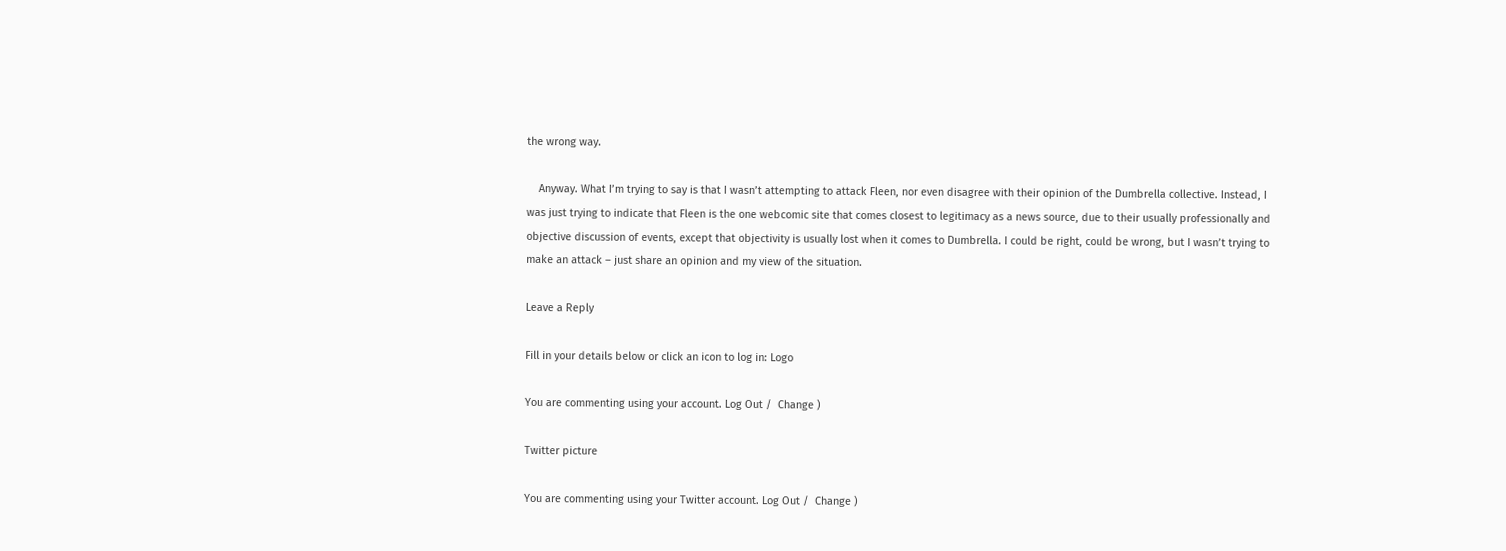the wrong way.

    Anyway. What I’m trying to say is that I wasn’t attempting to attack Fleen, nor even disagree with their opinion of the Dumbrella collective. Instead, I was just trying to indicate that Fleen is the one webcomic site that comes closest to legitimacy as a news source, due to their usually professionally and objective discussion of events, except that objectivity is usually lost when it comes to Dumbrella. I could be right, could be wrong, but I wasn’t trying to make an attack – just share an opinion and my view of the situation.

Leave a Reply

Fill in your details below or click an icon to log in: Logo

You are commenting using your account. Log Out /  Change )

Twitter picture

You are commenting using your Twitter account. Log Out /  Change )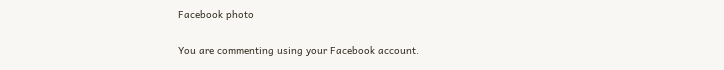Facebook photo

You are commenting using your Facebook account.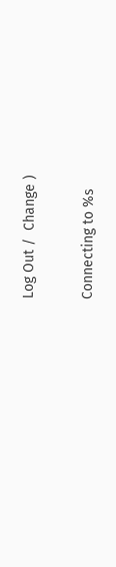Log Out /  Change )

Connecting to %s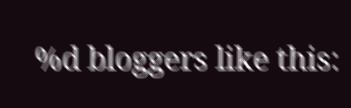%d bloggers like this: